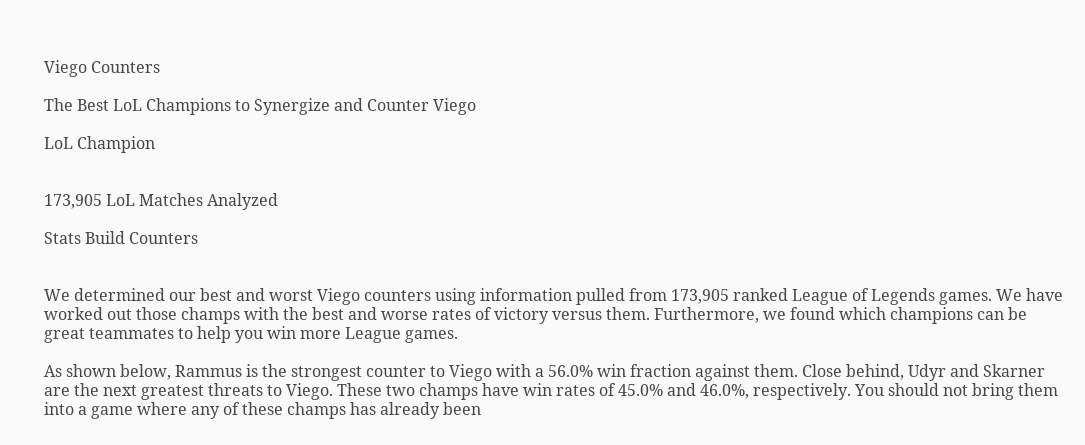Viego Counters

The Best LoL Champions to Synergize and Counter Viego

LoL Champion


173,905 LoL Matches Analyzed

Stats Build Counters


We determined our best and worst Viego counters using information pulled from 173,905 ranked League of Legends games. We have worked out those champs with the best and worse rates of victory versus them. Furthermore, we found which champions can be great teammates to help you win more League games.

As shown below, Rammus is the strongest counter to Viego with a 56.0% win fraction against them. Close behind, Udyr and Skarner are the next greatest threats to Viego. These two champs have win rates of 45.0% and 46.0%, respectively. You should not bring them into a game where any of these champs has already been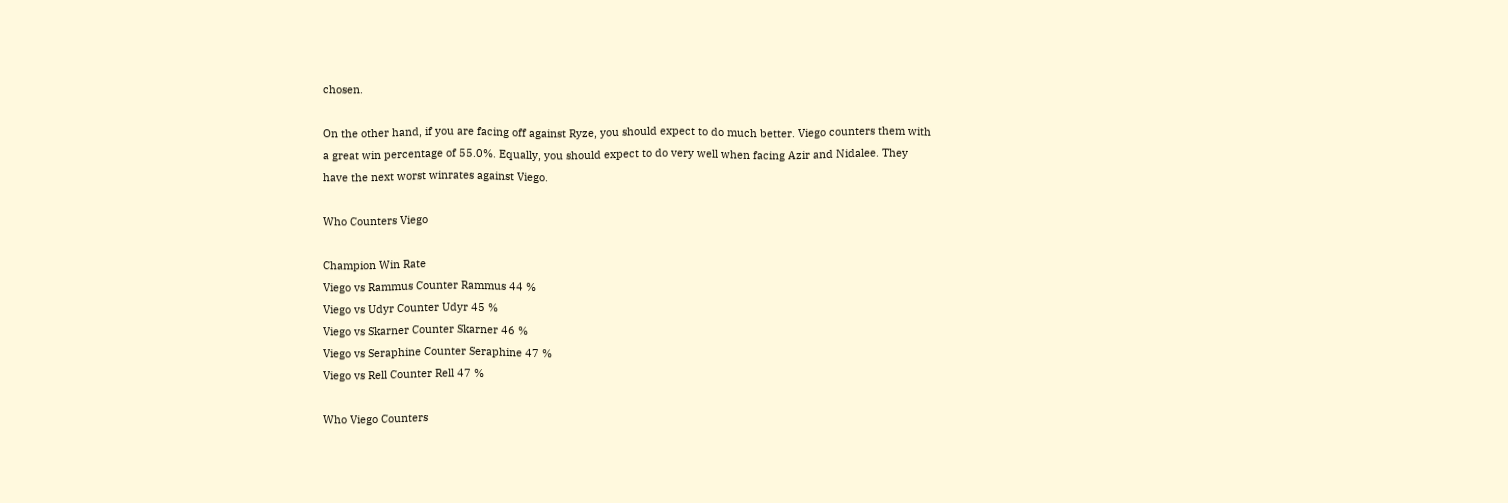chosen.

On the other hand, if you are facing off against Ryze, you should expect to do much better. Viego counters them with a great win percentage of 55.0%. Equally, you should expect to do very well when facing Azir and Nidalee. They have the next worst winrates against Viego.

Who Counters Viego

Champion Win Rate
Viego vs Rammus Counter Rammus 44 %
Viego vs Udyr Counter Udyr 45 %
Viego vs Skarner Counter Skarner 46 %
Viego vs Seraphine Counter Seraphine 47 %
Viego vs Rell Counter Rell 47 %

Who Viego Counters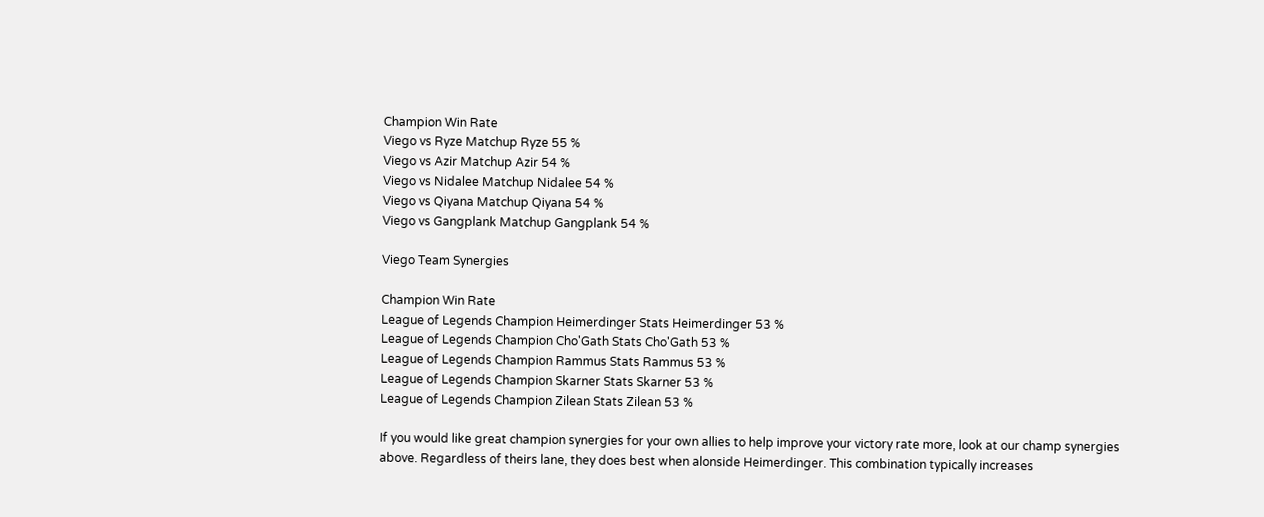Champion Win Rate
Viego vs Ryze Matchup Ryze 55 %
Viego vs Azir Matchup Azir 54 %
Viego vs Nidalee Matchup Nidalee 54 %
Viego vs Qiyana Matchup Qiyana 54 %
Viego vs Gangplank Matchup Gangplank 54 %

Viego Team Synergies

Champion Win Rate
League of Legends Champion Heimerdinger Stats Heimerdinger 53 %
League of Legends Champion Cho'Gath Stats Cho'Gath 53 %
League of Legends Champion Rammus Stats Rammus 53 %
League of Legends Champion Skarner Stats Skarner 53 %
League of Legends Champion Zilean Stats Zilean 53 %

If you would like great champion synergies for your own allies to help improve your victory rate more, look at our champ synergies above. Regardless of theirs lane, they does best when alonside Heimerdinger. This combination typically increases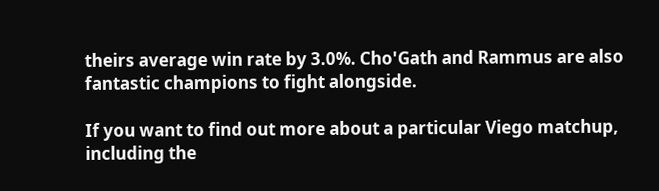theirs average win rate by 3.0%. Cho'Gath and Rammus are also fantastic champions to fight alongside.

If you want to find out more about a particular Viego matchup, including the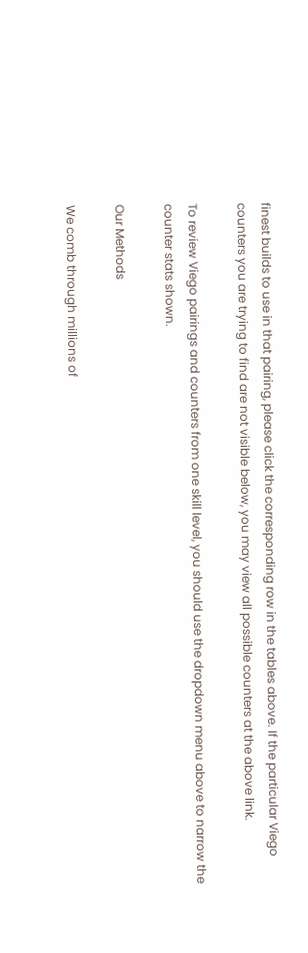finest builds to use in that pairing, please click the corresponding row in the tables above. If the particular Viego counters you are trying to find are not visible below, you may view all possible counters at the above link.

To review Viego pairings and counters from one skill level, you should use the dropdown menu above to narrow the counter stats shown.

Our Methods

We comb through millions of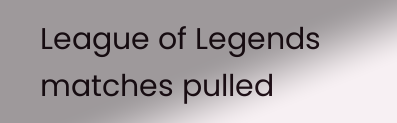League of Legends matches pulled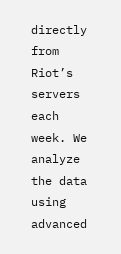directly from Riot’s servers each week. We analyze the data using advanced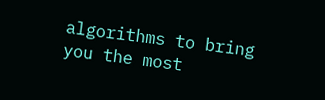algorithms to bring you the most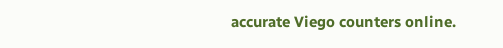accurate Viego counters online.